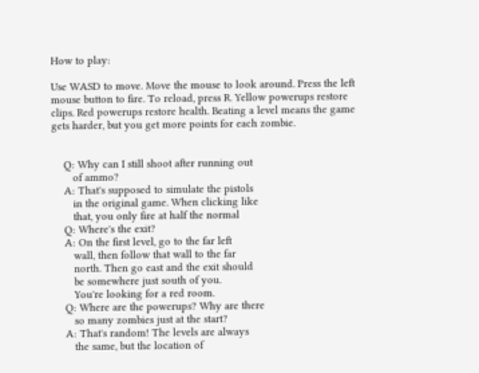How to play:

Use WASD to move. Move the mouse to look around. Press the left mouse button to fire. To reload, press R. Yellow powerups restore clips. Red powerups restore health. Beating a level means the game gets harder, but you get more points for each zombie.


    Q: Why can I still shoot after running out
       of ammo?
    A: That's supposed to simulate the pistols
       in the original game. When clicking like
       that, you only fire at half the normal
    Q: Where's the exit?
    A: On the first level, go to the far left
       wall, then follow that wall to the far
       north. Then go east and the exit should
       be somewhere just south of you.
       You're looking for a red room.
    Q: Where are the powerups? Why are there
       so many zombies just at the start?
    A: That's random! The levels are always
       the same, but the location of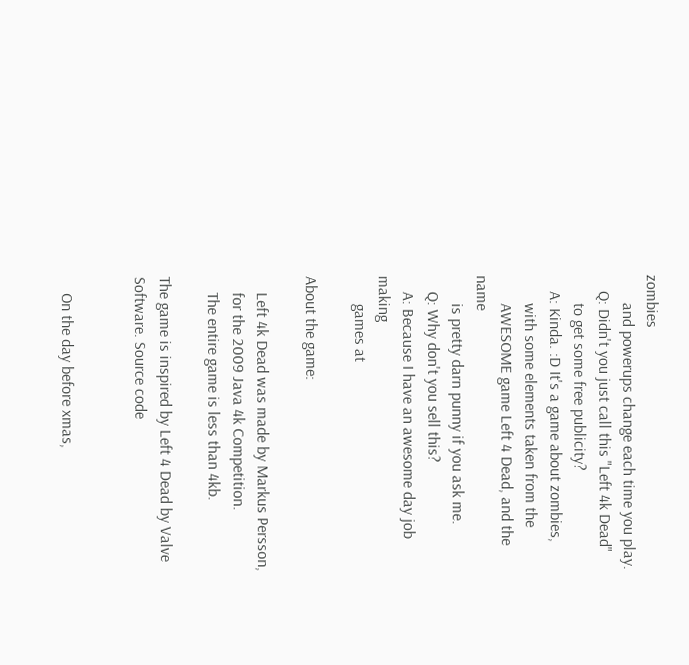zombies
       and powerups change each time you play.
    Q: Didn't you just call this "Left 4k Dead"
       to get some free publicity?
    A: Kinda. :D It's a game about zombies,
       with some elements taken from the
       AWESOME game Left 4 Dead, and the name
       is pretty darn punny if you ask me.
    Q: Why don't you sell this?
    A: Because I have an awesome day job making
       games at

About the game:

    Left 4k Dead was made by Markus Persson,
    for the 2009 Java 4k Competition.
    The entire game is less than 4kb.

The game is inspired by Left 4 Dead by Valve Software. Source code


    On the day before xmas,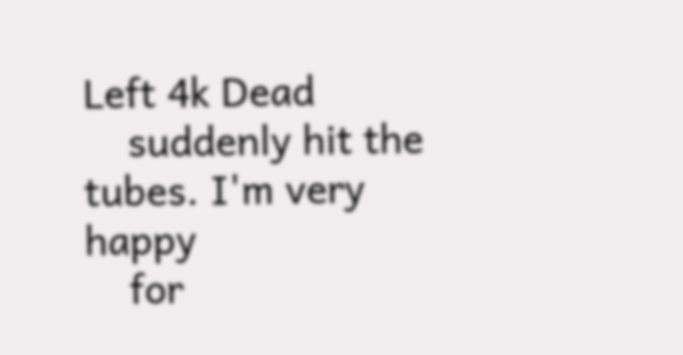Left 4k Dead
    suddenly hit the tubes. I'm very happy
    for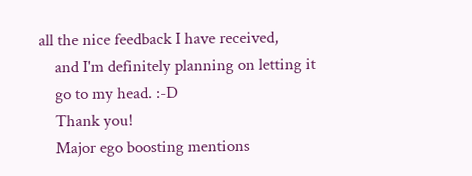all the nice feedback I have received,
    and I'm definitely planning on letting it
    go to my head. :-D
    Thank you!
    Major ego boosting mentions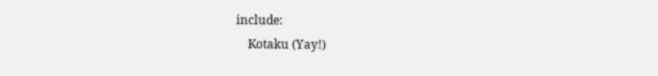include:
    Kotaku (Yay!)